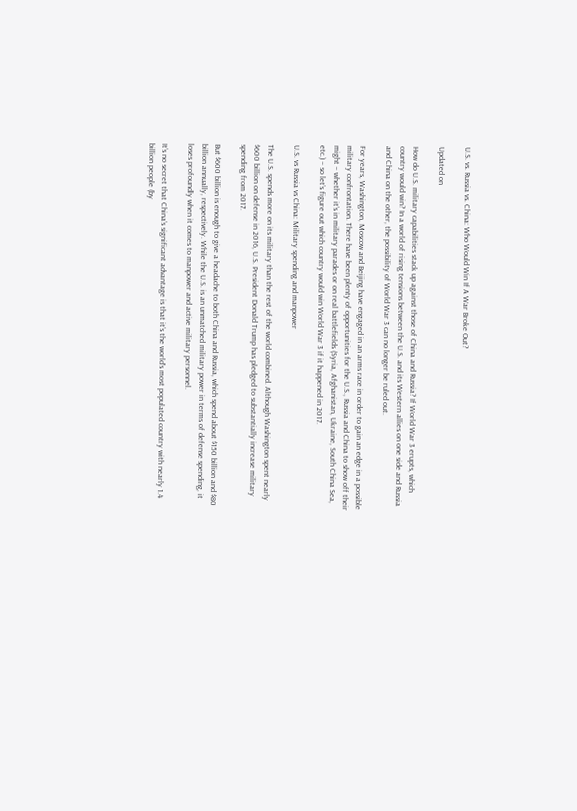U.S. vs. Russia vs. China: Who Would Win If A War Broke Out?

Updated on

How do U.S. military capabilities stack up against those of China and Russia? If World War 3 erupts, which country would win? In a world of rising tensions between the U.S. and its Western allies on one side and Russia and China on the other, the possibility of World War 3 can no longer be ruled out.

For years, Washington, Moscow and Beijing have engaged in an arms race in order to gain an edge in a possible military confrontation. There have been plenty of opportunities for the U.S., Russia and China to show off their might – whether it’s in military parades or on real battlefields (Syria, Afghanistan, Ukraine, South China Sea, etc.) – so let’s figure out which country would win World War 3 if it happened in 2017.

U.S. vs Russia vs China: Military spending and manpower

The U.S. spends more on its military than the rest of the world combined. Although Washington spent nearly $600 billion on defense in 2016, U.S. President Donald Trump has pledged to substantially increase military spending from 2017.

But $600 billion is enough to give a headache to both China and Russia, which spend about $150 billion and $80 billion annually, respectively. While the U.S. is an unmatched military power in terms of defense spending, it loses profoundly when it comes to manpower and active military personnel.

It’s no secret that China’s significant advantage is that it’s the world’s most populated country with nearly 1.4 billion people (by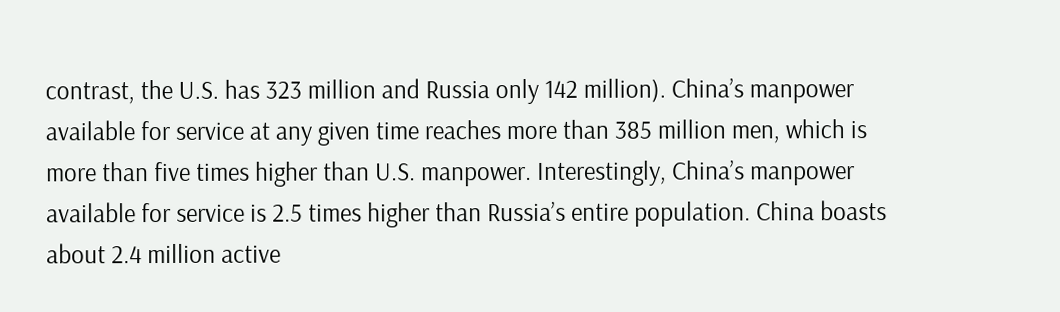contrast, the U.S. has 323 million and Russia only 142 million). China’s manpower available for service at any given time reaches more than 385 million men, which is more than five times higher than U.S. manpower. Interestingly, China’s manpower available for service is 2.5 times higher than Russia’s entire population. China boasts about 2.4 million active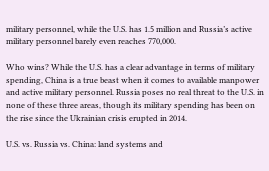military personnel, while the U.S. has 1.5 million and Russia’s active military personnel barely even reaches 770,000.

Who wins? While the U.S. has a clear advantage in terms of military spending, China is a true beast when it comes to available manpower and active military personnel. Russia poses no real threat to the U.S. in none of these three areas, though its military spending has been on the rise since the Ukrainian crisis erupted in 2014.

U.S. vs. Russia vs. China: land systems and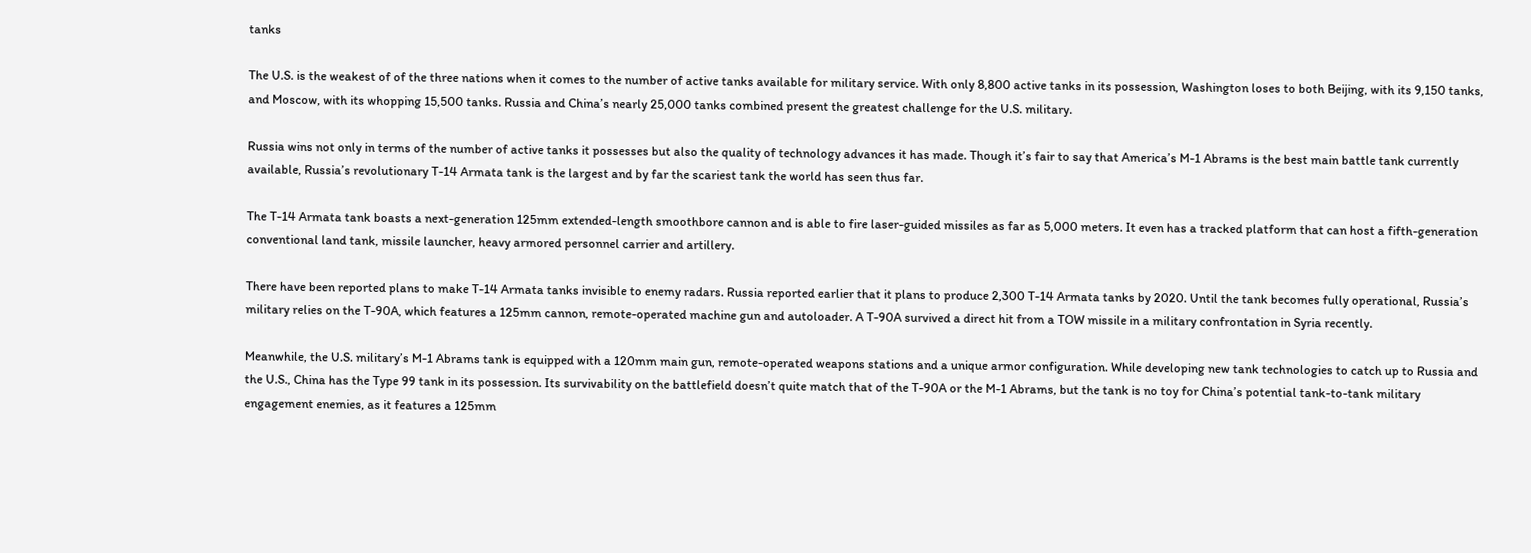tanks

The U.S. is the weakest of of the three nations when it comes to the number of active tanks available for military service. With only 8,800 active tanks in its possession, Washington loses to both Beijing, with its 9,150 tanks, and Moscow, with its whopping 15,500 tanks. Russia and China’s nearly 25,000 tanks combined present the greatest challenge for the U.S. military.

Russia wins not only in terms of the number of active tanks it possesses but also the quality of technology advances it has made. Though it’s fair to say that America’s M-1 Abrams is the best main battle tank currently available, Russia’s revolutionary T-14 Armata tank is the largest and by far the scariest tank the world has seen thus far.

The T-14 Armata tank boasts a next-generation 125mm extended-length smoothbore cannon and is able to fire laser-guided missiles as far as 5,000 meters. It even has a tracked platform that can host a fifth-generation conventional land tank, missile launcher, heavy armored personnel carrier and artillery.

There have been reported plans to make T-14 Armata tanks invisible to enemy radars. Russia reported earlier that it plans to produce 2,300 T-14 Armata tanks by 2020. Until the tank becomes fully operational, Russia’s military relies on the T-90A, which features a 125mm cannon, remote-operated machine gun and autoloader. A T-90A survived a direct hit from a TOW missile in a military confrontation in Syria recently.

Meanwhile, the U.S. military’s M-1 Abrams tank is equipped with a 120mm main gun, remote-operated weapons stations and a unique armor configuration. While developing new tank technologies to catch up to Russia and the U.S., China has the Type 99 tank in its possession. Its survivability on the battlefield doesn’t quite match that of the T-90A or the M-1 Abrams, but the tank is no toy for China’s potential tank-to-tank military engagement enemies, as it features a 125mm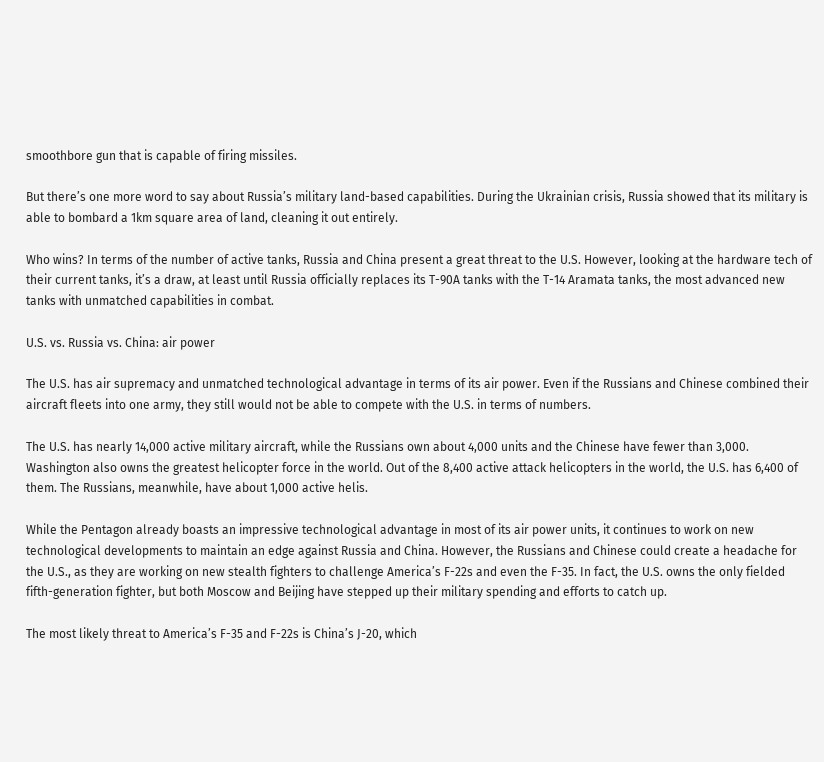smoothbore gun that is capable of firing missiles.

But there’s one more word to say about Russia’s military land-based capabilities. During the Ukrainian crisis, Russia showed that its military is able to bombard a 1km square area of land, cleaning it out entirely.

Who wins? In terms of the number of active tanks, Russia and China present a great threat to the U.S. However, looking at the hardware tech of their current tanks, it’s a draw, at least until Russia officially replaces its T-90A tanks with the T-14 Aramata tanks, the most advanced new tanks with unmatched capabilities in combat.

U.S. vs. Russia vs. China: air power

The U.S. has air supremacy and unmatched technological advantage in terms of its air power. Even if the Russians and Chinese combined their aircraft fleets into one army, they still would not be able to compete with the U.S. in terms of numbers.

The U.S. has nearly 14,000 active military aircraft, while the Russians own about 4,000 units and the Chinese have fewer than 3,000. Washington also owns the greatest helicopter force in the world. Out of the 8,400 active attack helicopters in the world, the U.S. has 6,400 of them. The Russians, meanwhile, have about 1,000 active helis.

While the Pentagon already boasts an impressive technological advantage in most of its air power units, it continues to work on new technological developments to maintain an edge against Russia and China. However, the Russians and Chinese could create a headache for the U.S., as they are working on new stealth fighters to challenge America’s F-22s and even the F-35. In fact, the U.S. owns the only fielded fifth-generation fighter, but both Moscow and Beijing have stepped up their military spending and efforts to catch up.

The most likely threat to America’s F-35 and F-22s is China’s J-20, which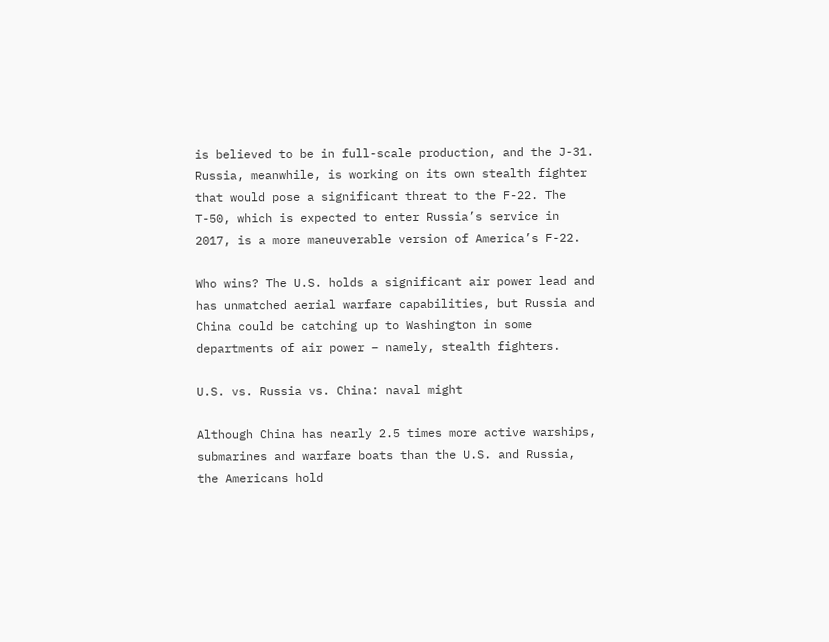is believed to be in full-scale production, and the J-31. Russia, meanwhile, is working on its own stealth fighter that would pose a significant threat to the F-22. The T-50, which is expected to enter Russia’s service in 2017, is a more maneuverable version of America’s F-22.

Who wins? The U.S. holds a significant air power lead and has unmatched aerial warfare capabilities, but Russia and China could be catching up to Washington in some departments of air power – namely, stealth fighters.

U.S. vs. Russia vs. China: naval might

Although China has nearly 2.5 times more active warships, submarines and warfare boats than the U.S. and Russia, the Americans hold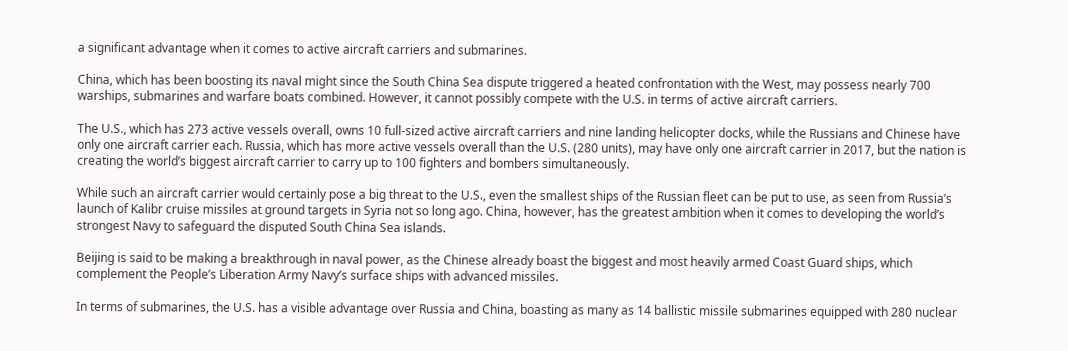a significant advantage when it comes to active aircraft carriers and submarines.

China, which has been boosting its naval might since the South China Sea dispute triggered a heated confrontation with the West, may possess nearly 700 warships, submarines and warfare boats combined. However, it cannot possibly compete with the U.S. in terms of active aircraft carriers.

The U.S., which has 273 active vessels overall, owns 10 full-sized active aircraft carriers and nine landing helicopter docks, while the Russians and Chinese have only one aircraft carrier each. Russia, which has more active vessels overall than the U.S. (280 units), may have only one aircraft carrier in 2017, but the nation is creating the world’s biggest aircraft carrier to carry up to 100 fighters and bombers simultaneously.

While such an aircraft carrier would certainly pose a big threat to the U.S., even the smallest ships of the Russian fleet can be put to use, as seen from Russia’s launch of Kalibr cruise missiles at ground targets in Syria not so long ago. China, however, has the greatest ambition when it comes to developing the world’s strongest Navy to safeguard the disputed South China Sea islands.

Beijing is said to be making a breakthrough in naval power, as the Chinese already boast the biggest and most heavily armed Coast Guard ships, which complement the People’s Liberation Army Navy’s surface ships with advanced missiles.

In terms of submarines, the U.S. has a visible advantage over Russia and China, boasting as many as 14 ballistic missile submarines equipped with 280 nuclear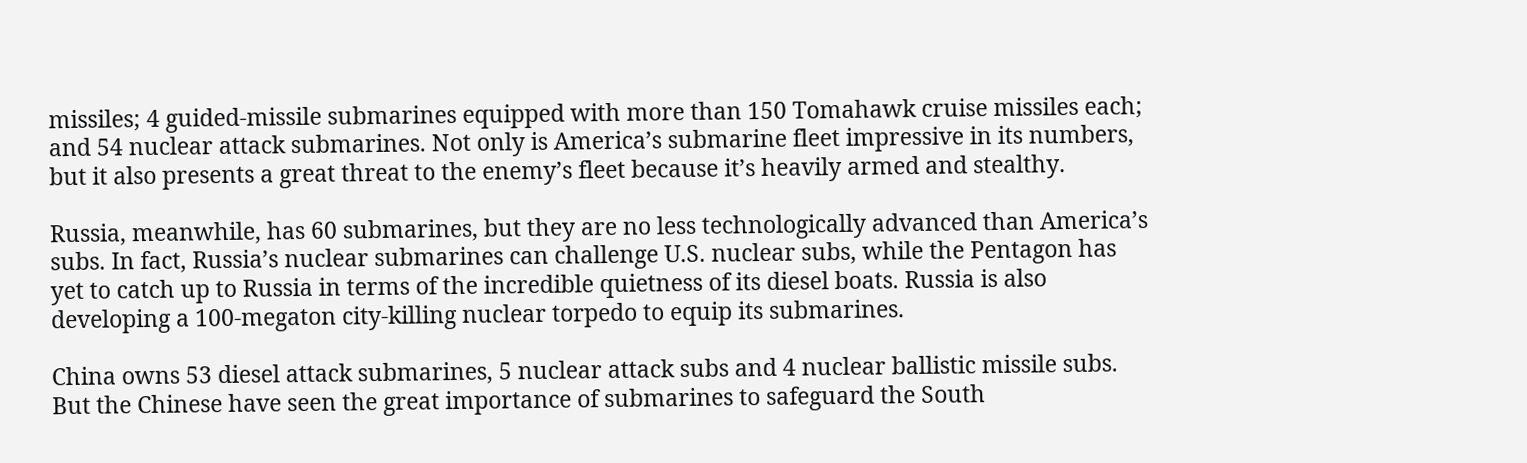missiles; 4 guided-missile submarines equipped with more than 150 Tomahawk cruise missiles each; and 54 nuclear attack submarines. Not only is America’s submarine fleet impressive in its numbers, but it also presents a great threat to the enemy’s fleet because it’s heavily armed and stealthy.

Russia, meanwhile, has 60 submarines, but they are no less technologically advanced than America’s subs. In fact, Russia’s nuclear submarines can challenge U.S. nuclear subs, while the Pentagon has yet to catch up to Russia in terms of the incredible quietness of its diesel boats. Russia is also developing a 100-megaton city-killing nuclear torpedo to equip its submarines.

China owns 53 diesel attack submarines, 5 nuclear attack subs and 4 nuclear ballistic missile subs. But the Chinese have seen the great importance of submarines to safeguard the South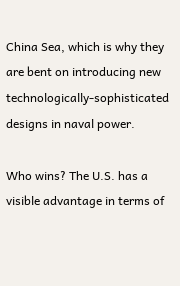China Sea, which is why they are bent on introducing new technologically-sophisticated designs in naval power.

Who wins? The U.S. has a visible advantage in terms of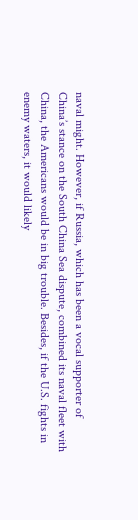naval might. However, if Russia, which has been a vocal supporter of China’s stance on the South China Sea dispute, combined its naval fleet with China, the Americans would be in big trouble. Besides, if the U.S. fights in enemy waters, it would likely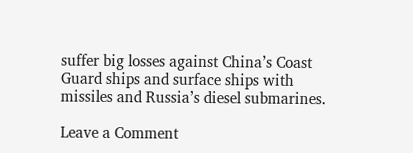suffer big losses against China’s Coast Guard ships and surface ships with missiles and Russia’s diesel submarines.

Leave a Comment